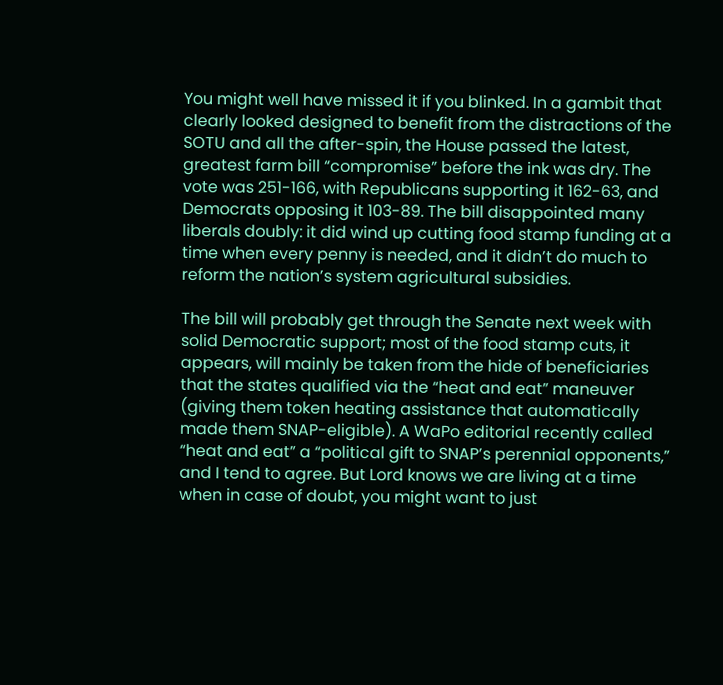You might well have missed it if you blinked. In a gambit that clearly looked designed to benefit from the distractions of the SOTU and all the after-spin, the House passed the latest, greatest farm bill “compromise” before the ink was dry. The vote was 251-166, with Republicans supporting it 162-63, and Democrats opposing it 103-89. The bill disappointed many liberals doubly: it did wind up cutting food stamp funding at a time when every penny is needed, and it didn’t do much to reform the nation’s system agricultural subsidies.

The bill will probably get through the Senate next week with solid Democratic support; most of the food stamp cuts, it appears, will mainly be taken from the hide of beneficiaries that the states qualified via the “heat and eat” maneuver (giving them token heating assistance that automatically made them SNAP-eligible). A WaPo editorial recently called “heat and eat” a “political gift to SNAP’s perennial opponents,” and I tend to agree. But Lord knows we are living at a time when in case of doubt, you might want to just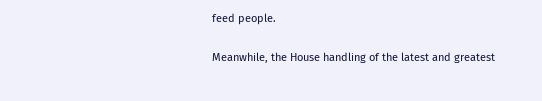feed people.

Meanwhile, the House handling of the latest and greatest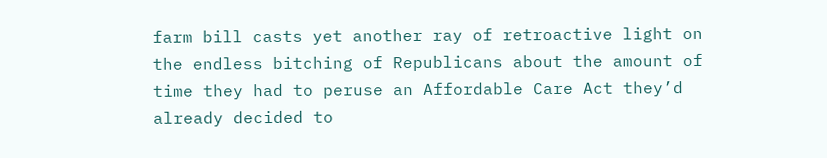farm bill casts yet another ray of retroactive light on the endless bitching of Republicans about the amount of time they had to peruse an Affordable Care Act they’d already decided to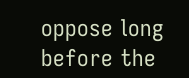oppose long before the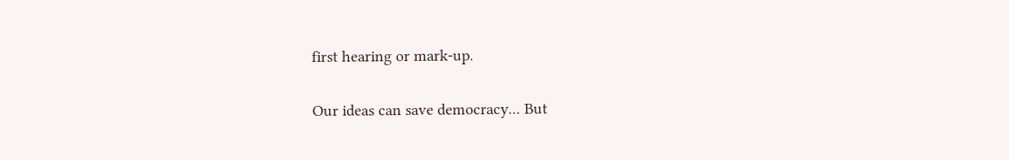first hearing or mark-up.

Our ideas can save democracy... But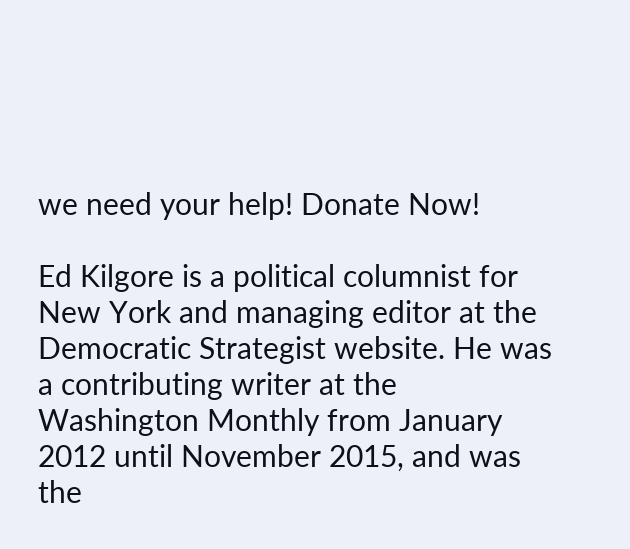we need your help! Donate Now!

Ed Kilgore is a political columnist for New York and managing editor at the Democratic Strategist website. He was a contributing writer at the Washington Monthly from January 2012 until November 2015, and was the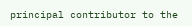principal contributor to the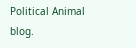Political Animal blog.